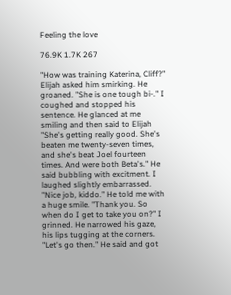Feeling the love

76.9K 1.7K 267

"How was training Katerina, Cliff?" Elijah asked him smirking. He groaned. "She is one tough bi-." I coughed and stopped his sentence. He glanced at me smiling and then said to Elijah "She's getting really good. She's beaten me twenty-seven times, and she's beat Joel fourteen times. And were both Beta's." He said bubbling with excitment. I laughed slightly embarrassed. "Nice job, kiddo." He told me with a huge smile. "Thank you. So when do I get to take you on?" I grinned. He narrowed his gaze, his lips tugging at the corners. "Let's go then." He said and got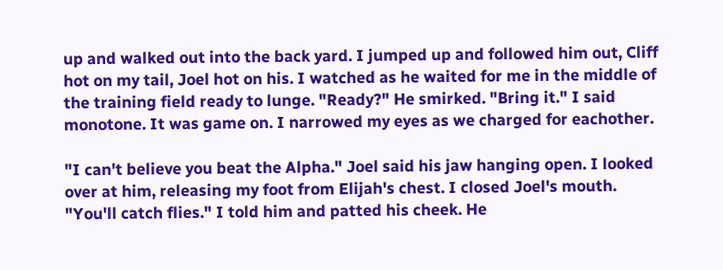up and walked out into the back yard. I jumped up and followed him out, Cliff hot on my tail, Joel hot on his. I watched as he waited for me in the middle of the training field ready to lunge. "Ready?" He smirked. "Bring it." I said monotone. It was game on. I narrowed my eyes as we charged for eachother.

"I can't believe you beat the Alpha." Joel said his jaw hanging open. I looked over at him, releasing my foot from Elijah's chest. I closed Joel's mouth. "You'll catch flies." I told him and patted his cheek. He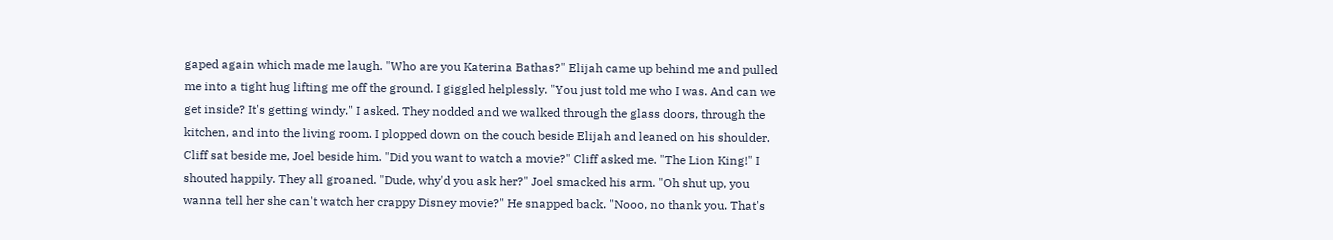gaped again which made me laugh. "Who are you Katerina Bathas?" Elijah came up behind me and pulled me into a tight hug lifting me off the ground. I giggled helplessly. "You just told me who I was. And can we get inside? It's getting windy." I asked. They nodded and we walked through the glass doors, through the kitchen, and into the living room. I plopped down on the couch beside Elijah and leaned on his shoulder. Cliff sat beside me, Joel beside him. "Did you want to watch a movie?" Cliff asked me. "The Lion King!" I shouted happily. They all groaned. "Dude, why'd you ask her?" Joel smacked his arm. "Oh shut up, you wanna tell her she can't watch her crappy Disney movie?" He snapped back. "Nooo, no thank you. That's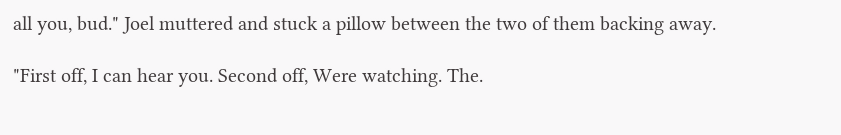all you, bud." Joel muttered and stuck a pillow between the two of them backing away.

"First off, I can hear you. Second off, Were watching. The.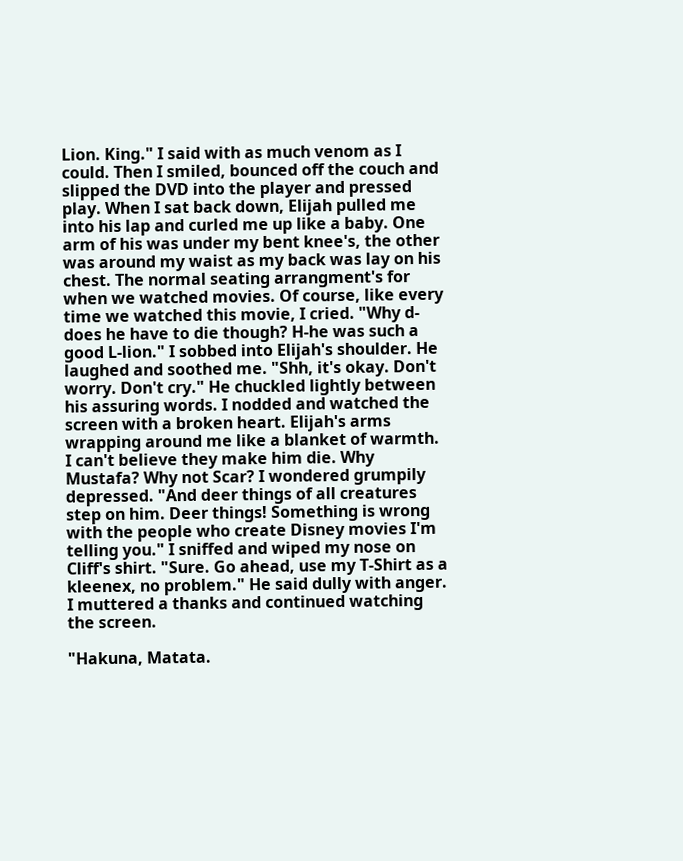Lion. King." I said with as much venom as I could. Then I smiled, bounced off the couch and slipped the DVD into the player and pressed play. When I sat back down, Elijah pulled me into his lap and curled me up like a baby. One arm of his was under my bent knee's, the other was around my waist as my back was lay on his chest. The normal seating arrangment's for when we watched movies. Of course, like every time we watched this movie, I cried. "Why d-does he have to die though? H-he was such a good L-lion." I sobbed into Elijah's shoulder. He laughed and soothed me. "Shh, it's okay. Don't worry. Don't cry." He chuckled lightly between his assuring words. I nodded and watched the screen with a broken heart. Elijah's arms wrapping around me like a blanket of warmth. I can't believe they make him die. Why Mustafa? Why not Scar? I wondered grumpily depressed. "And deer things of all creatures step on him. Deer things! Something is wrong with the people who create Disney movies I'm telling you." I sniffed and wiped my nose on Cliff's shirt. "Sure. Go ahead, use my T-Shirt as a kleenex, no problem." He said dully with anger. I muttered a thanks and continued watching the screen.

"Hakuna, Matata.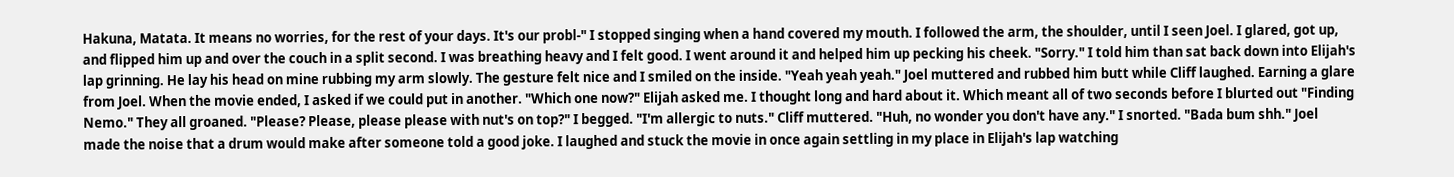Hakuna, Matata. It means no worries, for the rest of your days. It's our probl-" I stopped singing when a hand covered my mouth. I followed the arm, the shoulder, until I seen Joel. I glared, got up, and flipped him up and over the couch in a split second. I was breathing heavy and I felt good. I went around it and helped him up pecking his cheek. "Sorry." I told him than sat back down into Elijah's lap grinning. He lay his head on mine rubbing my arm slowly. The gesture felt nice and I smiled on the inside. "Yeah yeah yeah." Joel muttered and rubbed him butt while Cliff laughed. Earning a glare from Joel. When the movie ended, I asked if we could put in another. "Which one now?" Elijah asked me. I thought long and hard about it. Which meant all of two seconds before I blurted out "Finding Nemo." They all groaned. "Please? Please, please please with nut's on top?" I begged. "I'm allergic to nuts." Cliff muttered. "Huh, no wonder you don't have any." I snorted. "Bada bum shh." Joel made the noise that a drum would make after someone told a good joke. I laughed and stuck the movie in once again settling in my place in Elijah's lap watching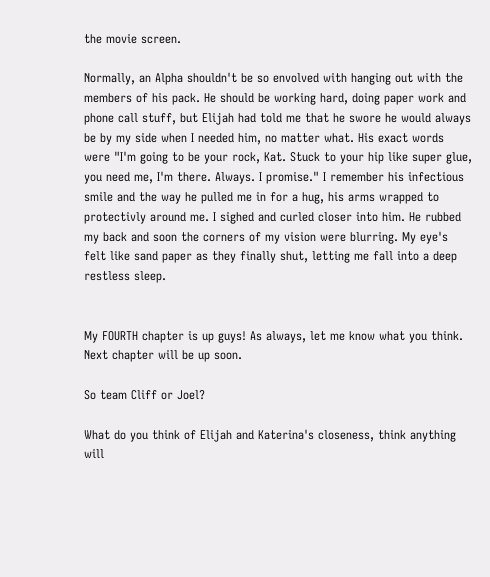the movie screen.

Normally, an Alpha shouldn't be so envolved with hanging out with the members of his pack. He should be working hard, doing paper work and phone call stuff, but Elijah had told me that he swore he would always be by my side when I needed him, no matter what. His exact words were "I'm going to be your rock, Kat. Stuck to your hip like super glue, you need me, I'm there. Always. I promise." I remember his infectious smile and the way he pulled me in for a hug, his arms wrapped to protectivly around me. I sighed and curled closer into him. He rubbed my back and soon the corners of my vision were blurring. My eye's felt like sand paper as they finally shut, letting me fall into a deep restless sleep.


My FOURTH chapter is up guys! As always, let me know what you think. Next chapter will be up soon.

So team Cliff or Joel?

What do you think of Elijah and Katerina's closeness, think anything will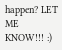happen? LET ME KNOW!!! :)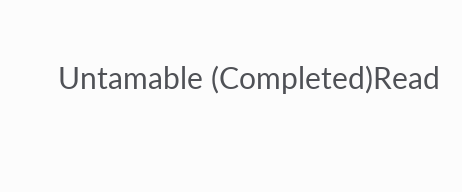Untamable (Completed)Read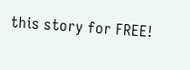this story for FREE!